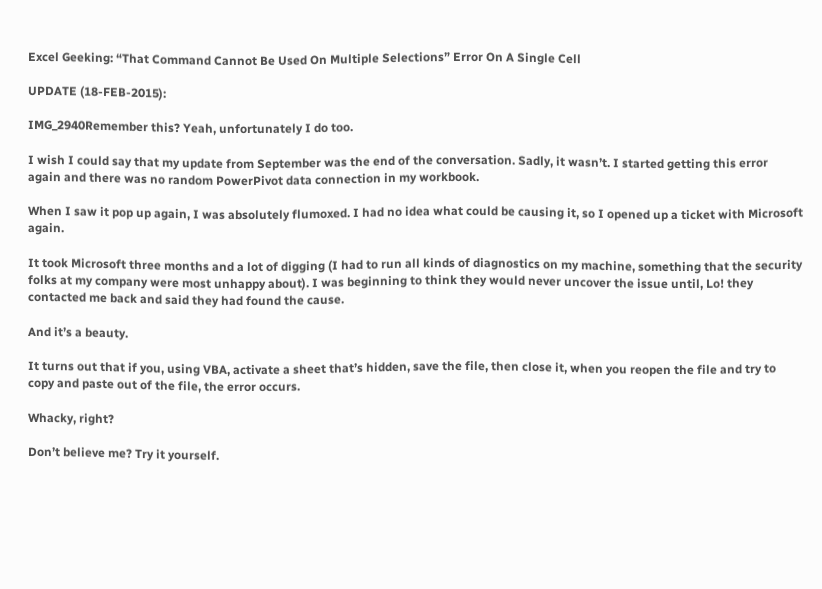Excel Geeking: “That Command Cannot Be Used On Multiple Selections” Error On A Single Cell

UPDATE (18-FEB-2015):

IMG_2940Remember this? Yeah, unfortunately I do too.

I wish I could say that my update from September was the end of the conversation. Sadly, it wasn’t. I started getting this error again and there was no random PowerPivot data connection in my workbook.

When I saw it pop up again, I was absolutely flumoxed. I had no idea what could be causing it, so I opened up a ticket with Microsoft again.

It took Microsoft three months and a lot of digging (I had to run all kinds of diagnostics on my machine, something that the security folks at my company were most unhappy about). I was beginning to think they would never uncover the issue until, Lo! they contacted me back and said they had found the cause.

And it’s a beauty.

It turns out that if you, using VBA, activate a sheet that’s hidden, save the file, then close it, when you reopen the file and try to copy and paste out of the file, the error occurs.

Whacky, right?

Don’t believe me? Try it yourself.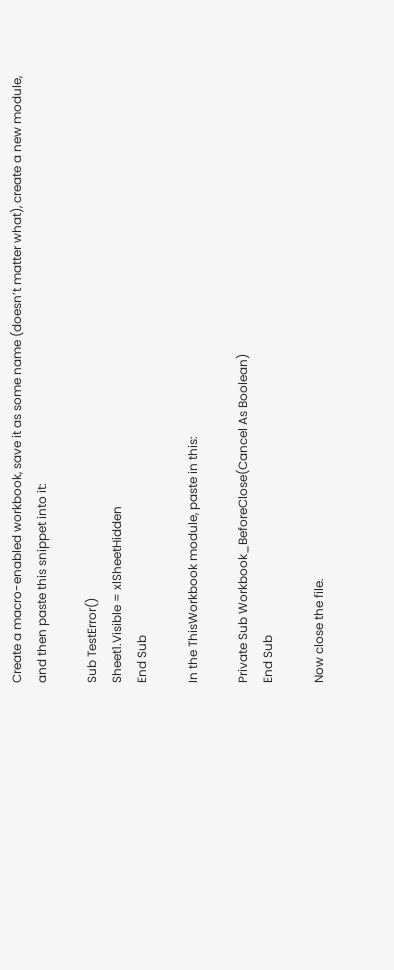Create a macro-enabled workbook, save it as some name (doesn’t matter what), create a new module, and then paste this snippet into it:

Sub TestError()
Sheet1.Visible = xlSheetHidden
End Sub

In the ThisWorkbook module, paste in this:

Private Sub Workbook_BeforeClose(Cancel As Boolean)
End Sub

Now close the file.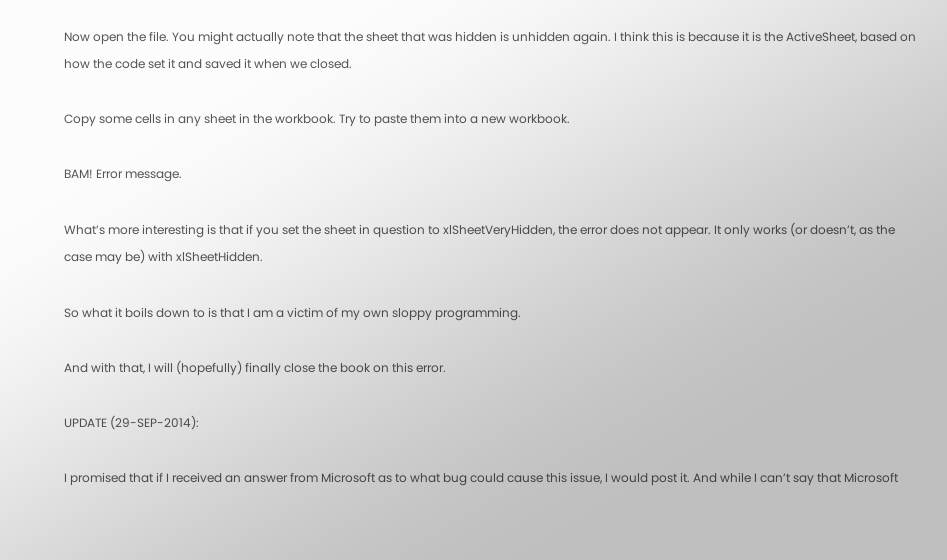Now open the file. You might actually note that the sheet that was hidden is unhidden again. I think this is because it is the ActiveSheet, based on how the code set it and saved it when we closed.

Copy some cells in any sheet in the workbook. Try to paste them into a new workbook.

BAM! Error message.

What’s more interesting is that if you set the sheet in question to xlSheetVeryHidden, the error does not appear. It only works (or doesn’t, as the case may be) with xlSheetHidden.

So what it boils down to is that I am a victim of my own sloppy programming.

And with that, I will (hopefully) finally close the book on this error.

UPDATE (29-SEP-2014):

I promised that if I received an answer from Microsoft as to what bug could cause this issue, I would post it. And while I can’t say that Microsoft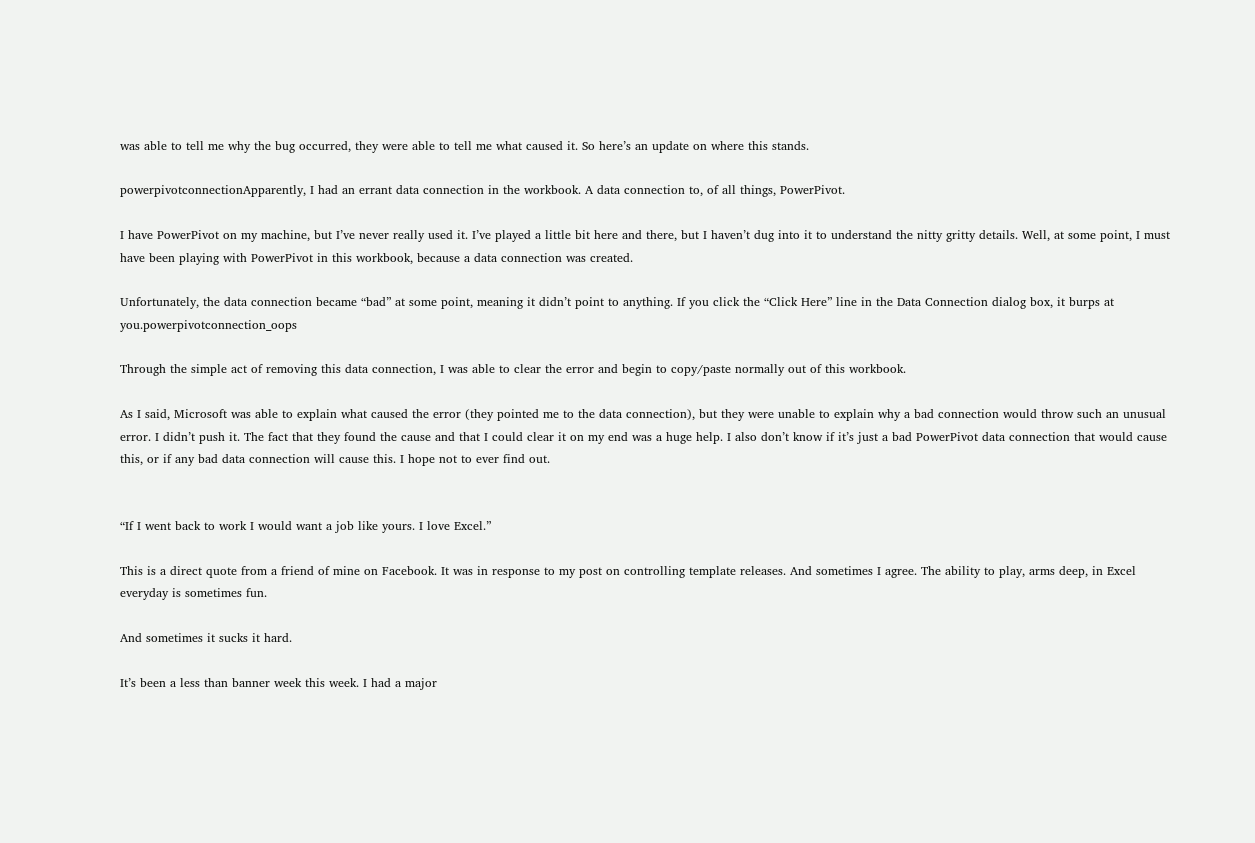was able to tell me why the bug occurred, they were able to tell me what caused it. So here’s an update on where this stands.

powerpivotconnectionApparently, I had an errant data connection in the workbook. A data connection to, of all things, PowerPivot.

I have PowerPivot on my machine, but I’ve never really used it. I’ve played a little bit here and there, but I haven’t dug into it to understand the nitty gritty details. Well, at some point, I must have been playing with PowerPivot in this workbook, because a data connection was created.

Unfortunately, the data connection became “bad” at some point, meaning it didn’t point to anything. If you click the “Click Here” line in the Data Connection dialog box, it burps at you.powerpivotconnection_oops

Through the simple act of removing this data connection, I was able to clear the error and begin to copy/paste normally out of this workbook.

As I said, Microsoft was able to explain what caused the error (they pointed me to the data connection), but they were unable to explain why a bad connection would throw such an unusual error. I didn’t push it. The fact that they found the cause and that I could clear it on my end was a huge help. I also don’t know if it’s just a bad PowerPivot data connection that would cause this, or if any bad data connection will cause this. I hope not to ever find out.


“If I went back to work I would want a job like yours. I love Excel.”

This is a direct quote from a friend of mine on Facebook. It was in response to my post on controlling template releases. And sometimes I agree. The ability to play, arms deep, in Excel everyday is sometimes fun.

And sometimes it sucks it hard.

It’s been a less than banner week this week. I had a major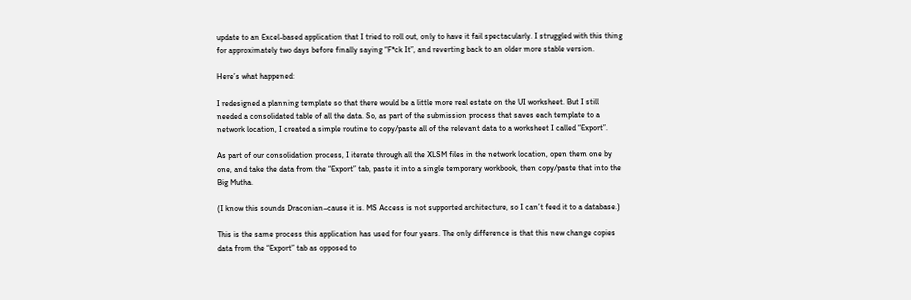update to an Excel-based application that I tried to roll out, only to have it fail spectacularly. I struggled with this thing for approximately two days before finally saying “F*ck It”, and reverting back to an older more stable version.

Here’s what happened:

I redesigned a planning template so that there would be a little more real estate on the UI worksheet. But I still needed a consolidated table of all the data. So, as part of the submission process that saves each template to a network location, I created a simple routine to copy/paste all of the relevant data to a worksheet I called “Export”.

As part of our consolidation process, I iterate through all the XLSM files in the network location, open them one by one, and take the data from the “Export” tab, paste it into a single temporary workbook, then copy/paste that into the Big Mutha.

(I know this sounds Draconian–cause it is. MS Access is not supported architecture, so I can’t feed it to a database.)

This is the same process this application has used for four years. The only difference is that this new change copies data from the “Export” tab as opposed to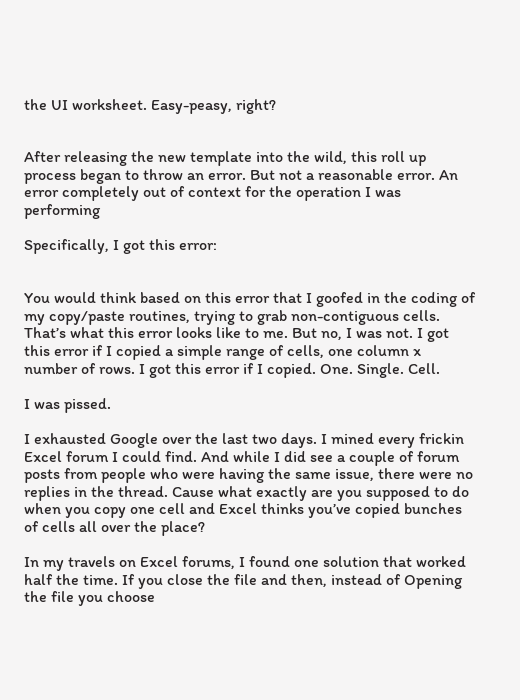the UI worksheet. Easy-peasy, right?


After releasing the new template into the wild, this roll up process began to throw an error. But not a reasonable error. An error completely out of context for the operation I was performing

Specifically, I got this error:


You would think based on this error that I goofed in the coding of my copy/paste routines, trying to grab non-contiguous cells. That’s what this error looks like to me. But no, I was not. I got this error if I copied a simple range of cells, one column x number of rows. I got this error if I copied. One. Single. Cell.

I was pissed.

I exhausted Google over the last two days. I mined every frickin Excel forum I could find. And while I did see a couple of forum posts from people who were having the same issue, there were no replies in the thread. Cause what exactly are you supposed to do when you copy one cell and Excel thinks you’ve copied bunches of cells all over the place?

In my travels on Excel forums, I found one solution that worked half the time. If you close the file and then, instead of Opening the file you choose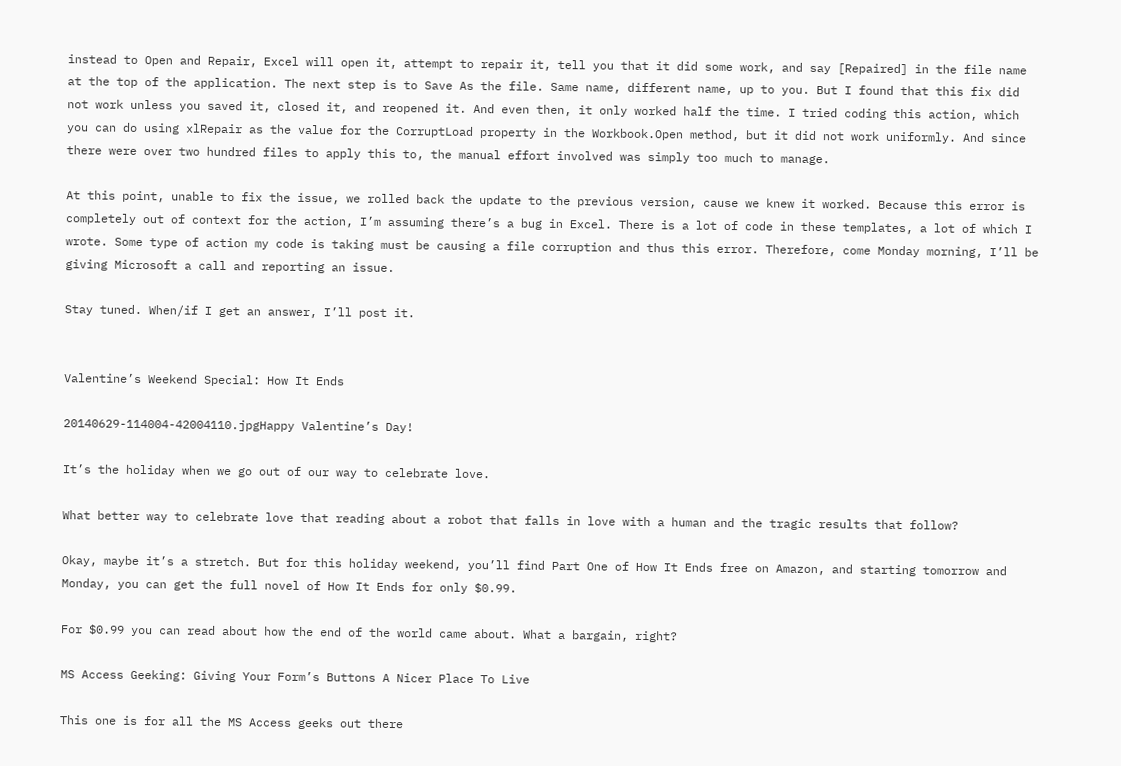instead to Open and Repair, Excel will open it, attempt to repair it, tell you that it did some work, and say [Repaired] in the file name at the top of the application. The next step is to Save As the file. Same name, different name, up to you. But I found that this fix did not work unless you saved it, closed it, and reopened it. And even then, it only worked half the time. I tried coding this action, which you can do using xlRepair as the value for the CorruptLoad property in the Workbook.Open method, but it did not work uniformly. And since there were over two hundred files to apply this to, the manual effort involved was simply too much to manage.

At this point, unable to fix the issue, we rolled back the update to the previous version, cause we knew it worked. Because this error is completely out of context for the action, I’m assuming there’s a bug in Excel. There is a lot of code in these templates, a lot of which I wrote. Some type of action my code is taking must be causing a file corruption and thus this error. Therefore, come Monday morning, I’ll be giving Microsoft a call and reporting an issue.

Stay tuned. When/if I get an answer, I’ll post it.


Valentine’s Weekend Special: How It Ends

20140629-114004-42004110.jpgHappy Valentine’s Day!

It’s the holiday when we go out of our way to celebrate love.

What better way to celebrate love that reading about a robot that falls in love with a human and the tragic results that follow?

Okay, maybe it’s a stretch. But for this holiday weekend, you’ll find Part One of How It Ends free on Amazon, and starting tomorrow and Monday, you can get the full novel of How It Ends for only $0.99.

For $0.99 you can read about how the end of the world came about. What a bargain, right?

MS Access Geeking: Giving Your Form’s Buttons A Nicer Place To Live

This one is for all the MS Access geeks out there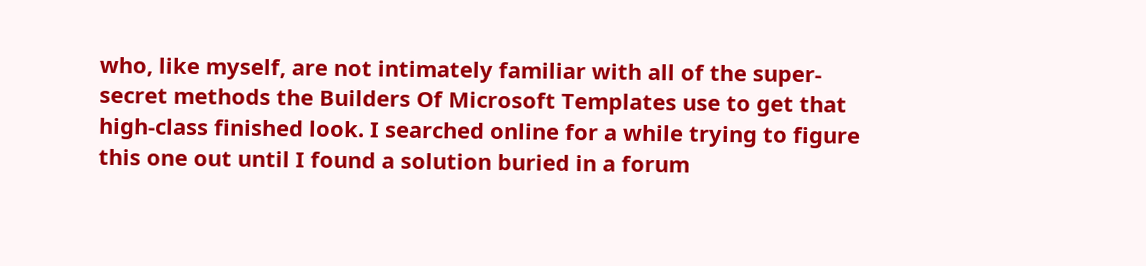who, like myself, are not intimately familiar with all of the super-secret methods the Builders Of Microsoft Templates use to get that high-class finished look. I searched online for a while trying to figure this one out until I found a solution buried in a forum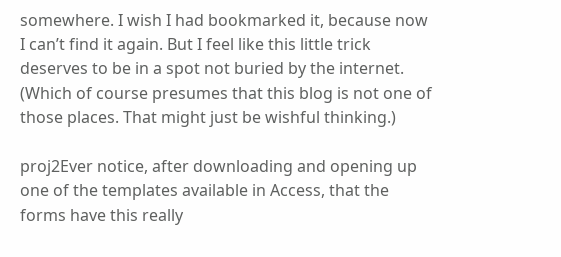somewhere. I wish I had bookmarked it, because now I can’t find it again. But I feel like this little trick deserves to be in a spot not buried by the internet. (Which of course presumes that this blog is not one of those places. That might just be wishful thinking.)

proj2Ever notice, after downloading and opening up one of the templates available in Access, that the forms have this really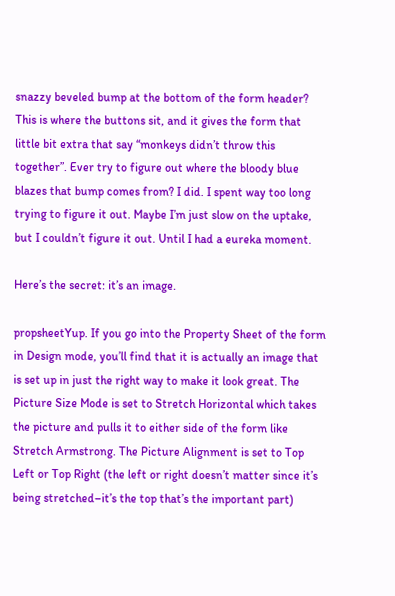snazzy beveled bump at the bottom of the form header? This is where the buttons sit, and it gives the form that little bit extra that say “monkeys didn’t throw this together”. Ever try to figure out where the bloody blue blazes that bump comes from? I did. I spent way too long trying to figure it out. Maybe I’m just slow on the uptake, but I couldn’t figure it out. Until I had a eureka moment.

Here’s the secret: it’s an image.

propsheetYup. If you go into the Property Sheet of the form in Design mode, you’ll find that it is actually an image that is set up in just the right way to make it look great. The Picture Size Mode is set to Stretch Horizontal which takes the picture and pulls it to either side of the form like Stretch Armstrong. The Picture Alignment is set to Top Left or Top Right (the left or right doesn’t matter since it’s being stretched–it’s the top that’s the important part)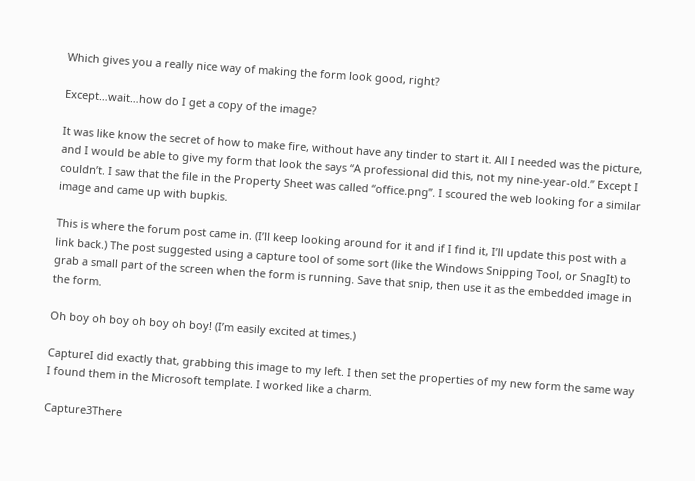Which gives you a really nice way of making the form look good, right?

Except…wait…how do I get a copy of the image?

It was like know the secret of how to make fire, without have any tinder to start it. All I needed was the picture, and I would be able to give my form that look the says “A professional did this, not my nine-year-old.” Except I couldn’t. I saw that the file in the Property Sheet was called “office.png”. I scoured the web looking for a similar image and came up with bupkis.

This is where the forum post came in. (I’ll keep looking around for it and if I find it, I’ll update this post with a link back.) The post suggested using a capture tool of some sort (like the Windows Snipping Tool, or SnagIt) to grab a small part of the screen when the form is running. Save that snip, then use it as the embedded image in the form.

Oh boy oh boy oh boy oh boy! (I’m easily excited at times.)

CaptureI did exactly that, grabbing this image to my left. I then set the properties of my new form the same way I found them in the Microsoft template. I worked like a charm.

Capture3There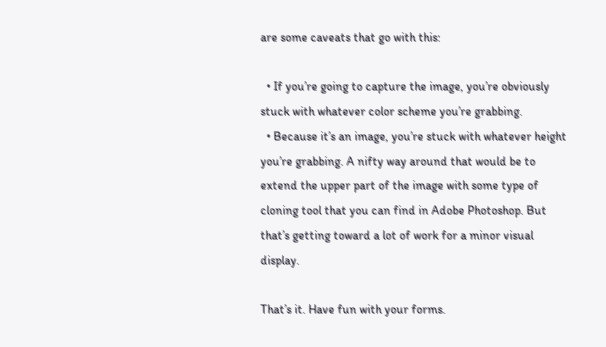are some caveats that go with this:

  • If you’re going to capture the image, you’re obviously stuck with whatever color scheme you’re grabbing.
  • Because it’s an image, you’re stuck with whatever height you’re grabbing. A nifty way around that would be to extend the upper part of the image with some type of cloning tool that you can find in Adobe Photoshop. But that’s getting toward a lot of work for a minor visual display.

That’s it. Have fun with your forms.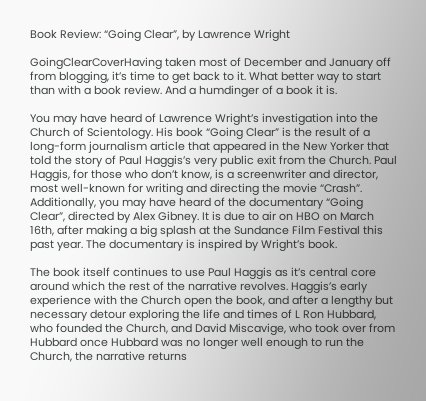Book Review: “Going Clear”, by Lawrence Wright

GoingClearCoverHaving taken most of December and January off from blogging, it’s time to get back to it. What better way to start than with a book review. And a humdinger of a book it is.

You may have heard of Lawrence Wright’s investigation into the Church of Scientology. His book “Going Clear” is the result of a long-form journalism article that appeared in the New Yorker that told the story of Paul Haggis’s very public exit from the Church. Paul Haggis, for those who don’t know, is a screenwriter and director, most well-known for writing and directing the movie “Crash”. Additionally, you may have heard of the documentary “Going Clear”, directed by Alex Gibney. It is due to air on HBO on March 16th, after making a big splash at the Sundance Film Festival this past year. The documentary is inspired by Wright’s book.

The book itself continues to use Paul Haggis as it’s central core around which the rest of the narrative revolves. Haggis’s early experience with the Church open the book, and after a lengthy but necessary detour exploring the life and times of L Ron Hubbard, who founded the Church, and David Miscavige, who took over from Hubbard once Hubbard was no longer well enough to run the Church, the narrative returns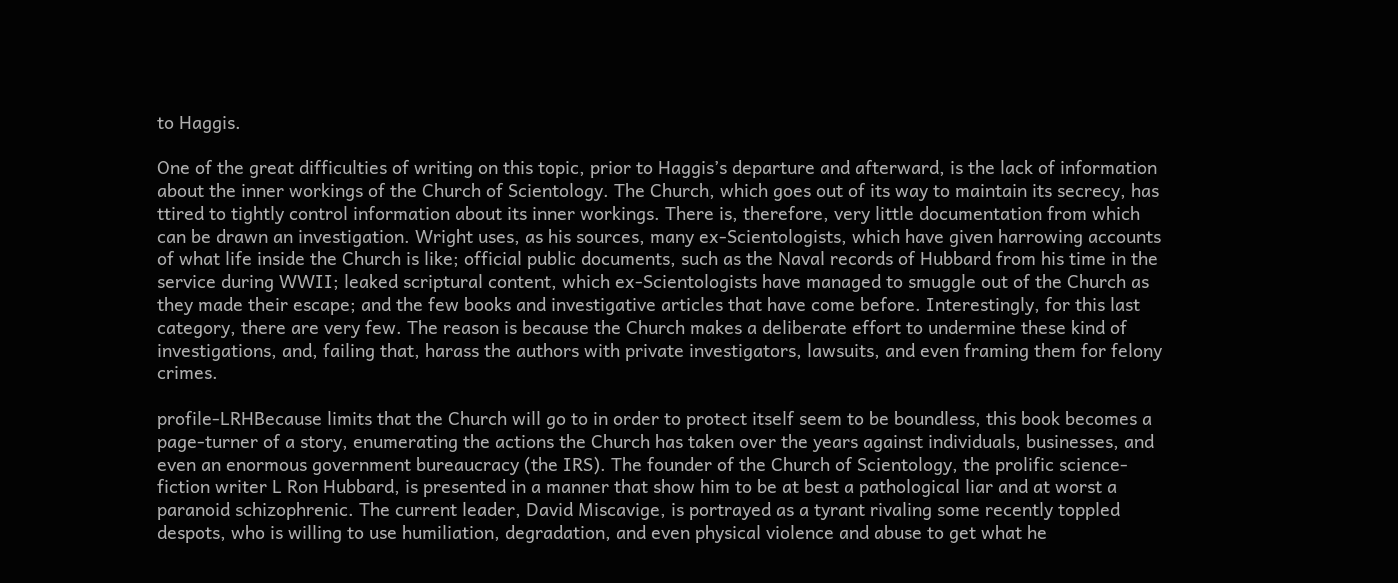to Haggis.

One of the great difficulties of writing on this topic, prior to Haggis’s departure and afterward, is the lack of information about the inner workings of the Church of Scientology. The Church, which goes out of its way to maintain its secrecy, has ttired to tightly control information about its inner workings. There is, therefore, very little documentation from which can be drawn an investigation. Wright uses, as his sources, many ex-Scientologists, which have given harrowing accounts of what life inside the Church is like; official public documents, such as the Naval records of Hubbard from his time in the service during WWII; leaked scriptural content, which ex-Scientologists have managed to smuggle out of the Church as they made their escape; and the few books and investigative articles that have come before. Interestingly, for this last category, there are very few. The reason is because the Church makes a deliberate effort to undermine these kind of investigations, and, failing that, harass the authors with private investigators, lawsuits, and even framing them for felony crimes.

profile-LRHBecause limits that the Church will go to in order to protect itself seem to be boundless, this book becomes a page-turner of a story, enumerating the actions the Church has taken over the years against individuals, businesses, and even an enormous government bureaucracy (the IRS). The founder of the Church of Scientology, the prolific science-fiction writer L Ron Hubbard, is presented in a manner that show him to be at best a pathological liar and at worst a paranoid schizophrenic. The current leader, David Miscavige, is portrayed as a tyrant rivaling some recently toppled despots, who is willing to use humiliation, degradation, and even physical violence and abuse to get what he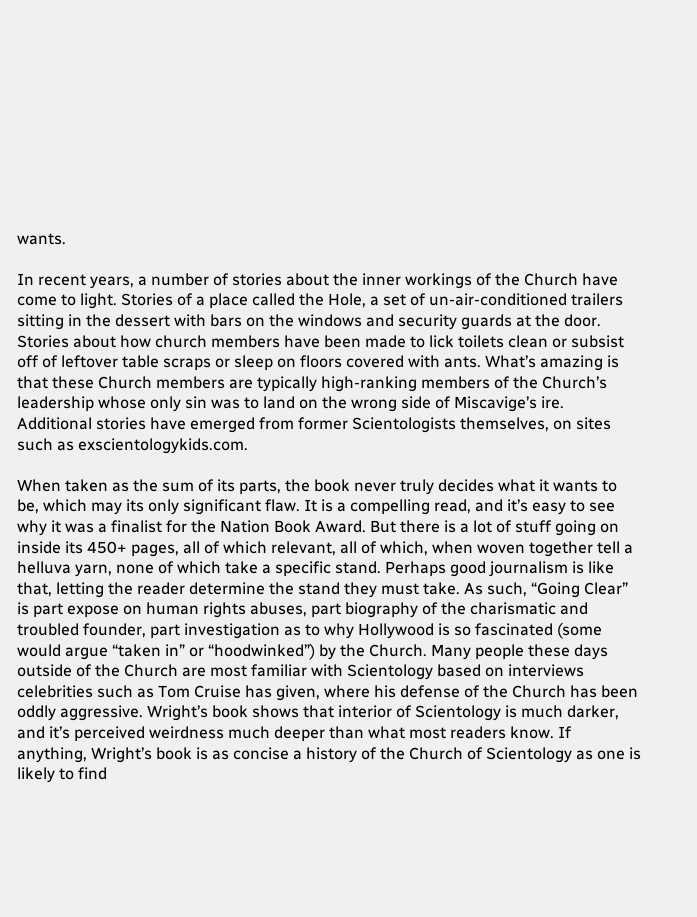wants.

In recent years, a number of stories about the inner workings of the Church have come to light. Stories of a place called the Hole, a set of un-air-conditioned trailers sitting in the dessert with bars on the windows and security guards at the door. Stories about how church members have been made to lick toilets clean or subsist off of leftover table scraps or sleep on floors covered with ants. What’s amazing is that these Church members are typically high-ranking members of the Church’s leadership whose only sin was to land on the wrong side of Miscavige’s ire. Additional stories have emerged from former Scientologists themselves, on sites such as exscientologykids.com.

When taken as the sum of its parts, the book never truly decides what it wants to be, which may its only significant flaw. It is a compelling read, and it’s easy to see why it was a finalist for the Nation Book Award. But there is a lot of stuff going on inside its 450+ pages, all of which relevant, all of which, when woven together tell a helluva yarn, none of which take a specific stand. Perhaps good journalism is like that, letting the reader determine the stand they must take. As such, “Going Clear” is part expose on human rights abuses, part biography of the charismatic and troubled founder, part investigation as to why Hollywood is so fascinated (some would argue “taken in” or “hoodwinked”) by the Church. Many people these days outside of the Church are most familiar with Scientology based on interviews celebrities such as Tom Cruise has given, where his defense of the Church has been oddly aggressive. Wright’s book shows that interior of Scientology is much darker, and it’s perceived weirdness much deeper than what most readers know. If anything, Wright’s book is as concise a history of the Church of Scientology as one is likely to find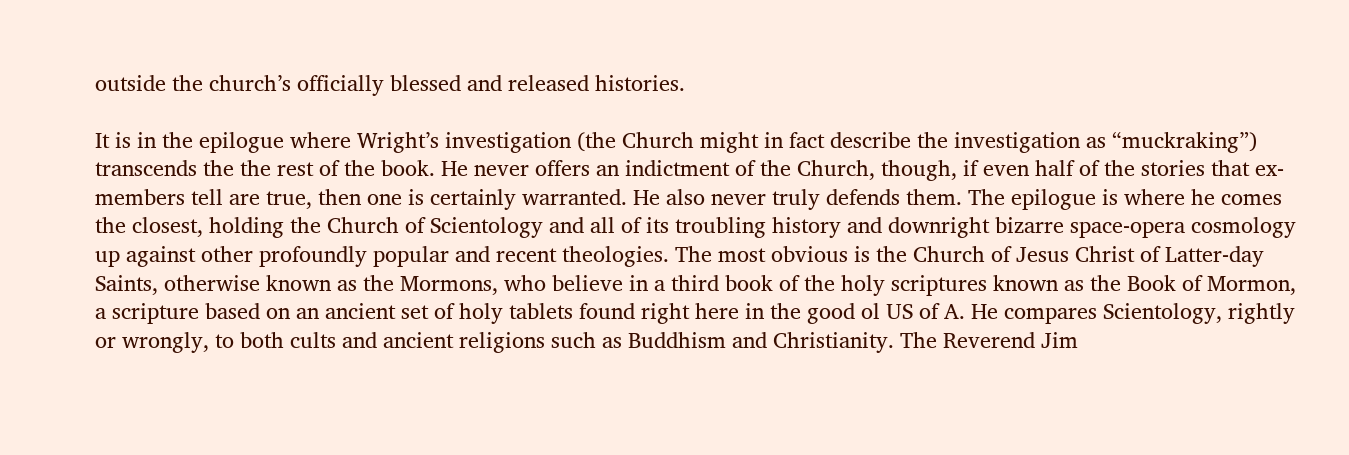outside the church’s officially blessed and released histories.

It is in the epilogue where Wright’s investigation (the Church might in fact describe the investigation as “muckraking”) transcends the the rest of the book. He never offers an indictment of the Church, though, if even half of the stories that ex-members tell are true, then one is certainly warranted. He also never truly defends them. The epilogue is where he comes the closest, holding the Church of Scientology and all of its troubling history and downright bizarre space-opera cosmology up against other profoundly popular and recent theologies. The most obvious is the Church of Jesus Christ of Latter-day Saints, otherwise known as the Mormons, who believe in a third book of the holy scriptures known as the Book of Mormon, a scripture based on an ancient set of holy tablets found right here in the good ol US of A. He compares Scientology, rightly or wrongly, to both cults and ancient religions such as Buddhism and Christianity. The Reverend Jim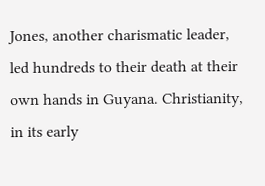Jones, another charismatic leader, led hundreds to their death at their own hands in Guyana. Christianity, in its early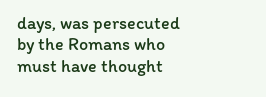days, was persecuted by the Romans who must have thought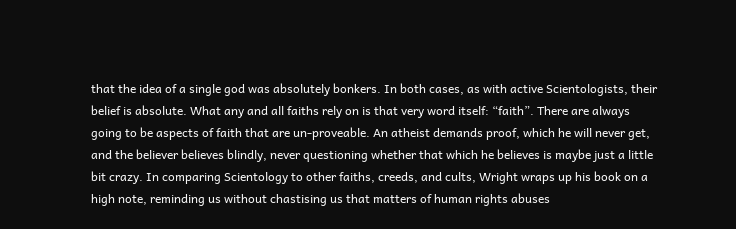that the idea of a single god was absolutely bonkers. In both cases, as with active Scientologists, their belief is absolute. What any and all faiths rely on is that very word itself: “faith”. There are always going to be aspects of faith that are un-proveable. An atheist demands proof, which he will never get, and the believer believes blindly, never questioning whether that which he believes is maybe just a little bit crazy. In comparing Scientology to other faiths, creeds, and cults, Wright wraps up his book on a high note, reminding us without chastising us that matters of human rights abuses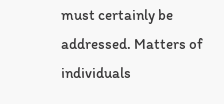must certainly be addressed. Matters of individuals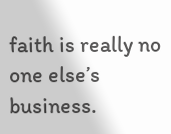faith is really no one else’s business.